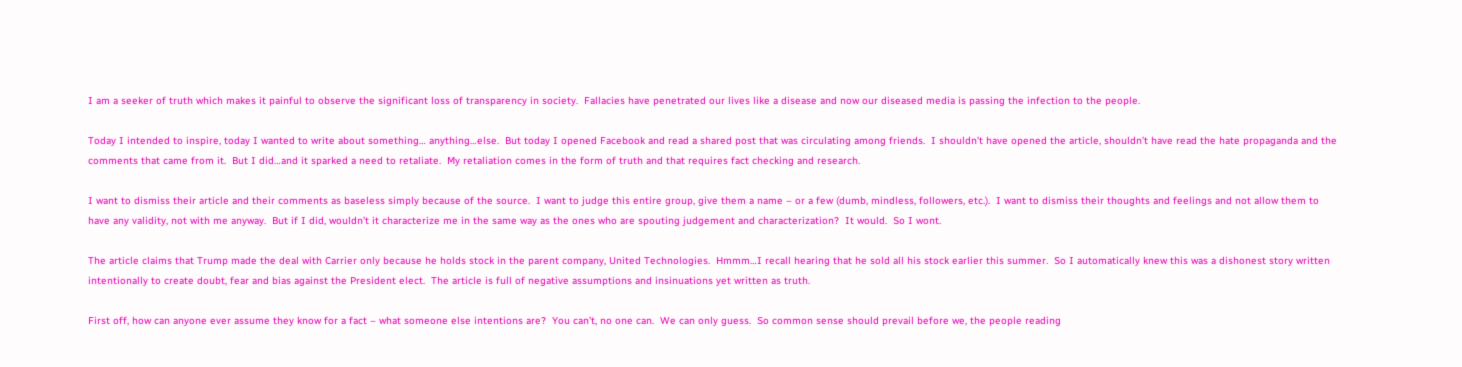I am a seeker of truth which makes it painful to observe the significant loss of transparency in society.  Fallacies have penetrated our lives like a disease and now our diseased media is passing the infection to the people.

Today I intended to inspire, today I wanted to write about something… anything…else.  But today I opened Facebook and read a shared post that was circulating among friends.  I shouldn’t have opened the article, shouldn’t have read the hate propaganda and the comments that came from it.  But I did…and it sparked a need to retaliate.  My retaliation comes in the form of truth and that requires fact checking and research.

I want to dismiss their article and their comments as baseless simply because of the source.  I want to judge this entire group, give them a name – or a few (dumb, mindless, followers, etc.).  I want to dismiss their thoughts and feelings and not allow them to have any validity, not with me anyway.  But if I did, wouldn’t it characterize me in the same way as the ones who are spouting judgement and characterization?  It would.  So I wont.

The article claims that Trump made the deal with Carrier only because he holds stock in the parent company, United Technologies.  Hmmm…I recall hearing that he sold all his stock earlier this summer.  So I automatically knew this was a dishonest story written intentionally to create doubt, fear and bias against the President elect.  The article is full of negative assumptions and insinuations yet written as truth.

First off, how can anyone ever assume they know for a fact – what someone else intentions are?  You can’t, no one can.  We can only guess.  So common sense should prevail before we, the people reading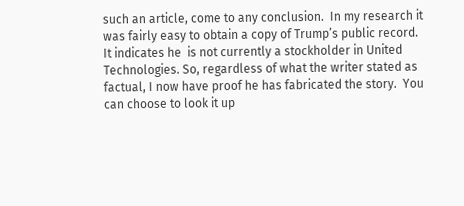such an article, come to any conclusion.  In my research it was fairly easy to obtain a copy of Trump’s public record.  It indicates he  is not currently a stockholder in United Technologies. So, regardless of what the writer stated as factual, I now have proof he has fabricated the story.  You can choose to look it up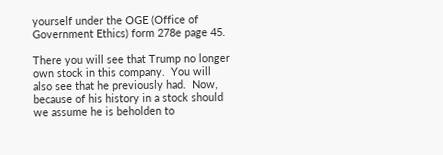yourself under the OGE (Office of Government Ethics) form 278e page 45.

There you will see that Trump no longer own stock in this company.  You will also see that he previously had.  Now, because of his history in a stock should we assume he is beholden to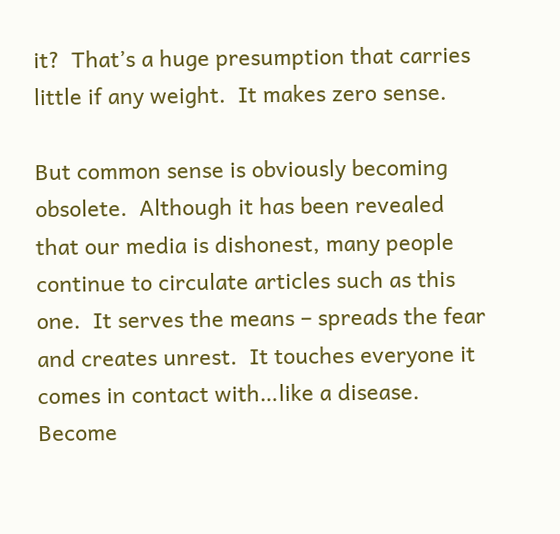it?  That’s a huge presumption that carries little if any weight.  It makes zero sense.

But common sense is obviously becoming obsolete.  Although it has been revealed that our media is dishonest, many people continue to circulate articles such as this one.  It serves the means – spreads the fear and creates unrest.  It touches everyone it comes in contact with…like a disease.  Become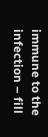immune to the infection – fill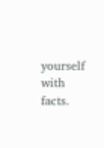yourself with facts.